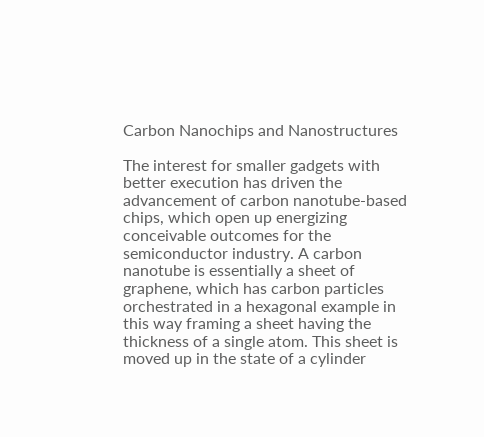Carbon Nanochips and Nanostructures

The interest for smaller gadgets with better execution has driven the advancement of carbon nanotube-based chips, which open up energizing conceivable outcomes for the semiconductor industry. A carbon nanotube is essentially a sheet of graphene, which has carbon particles orchestrated in a hexagonal example in this way framing a sheet having the thickness of a single atom. This sheet is moved up in the state of a cylinder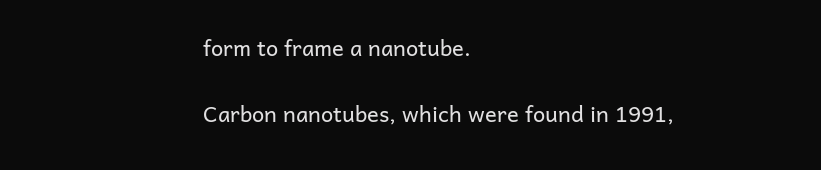form to frame a nanotube.

Carbon nanotubes, which were found in 1991,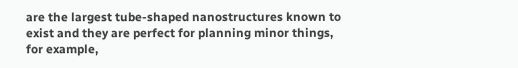are the largest tube-shaped nanostructures known to exist and they are perfect for planning minor things, for example,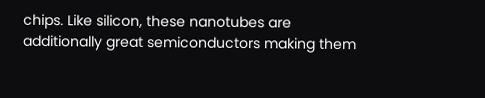chips. Like silicon, these nanotubes are additionally great semiconductors making them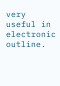very useful in electronic outline.